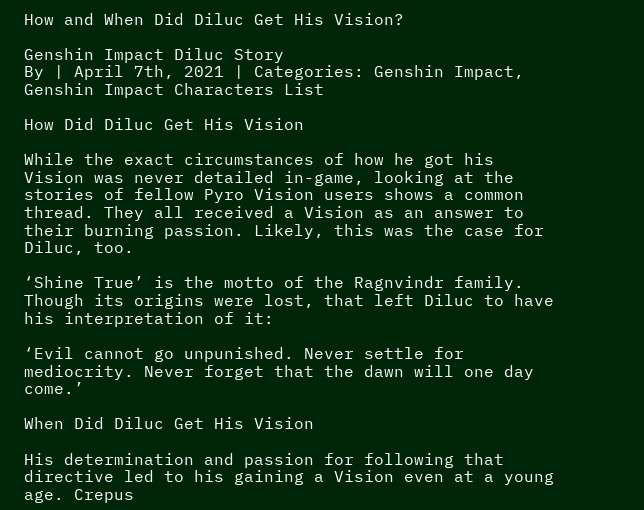How and When Did Diluc Get His Vision?

Genshin Impact Diluc Story
By | April 7th, 2021 | Categories: Genshin Impact, Genshin Impact Characters List

How Did Diluc Get His Vision

While the exact circumstances of how he got his Vision was never detailed in-game, looking at the stories of fellow Pyro Vision users shows a common thread. They all received a Vision as an answer to their burning passion. Likely, this was the case for Diluc, too.

‘Shine True’ is the motto of the Ragnvindr family. Though its origins were lost, that left Diluc to have his interpretation of it:

‘Evil cannot go unpunished. Never settle for mediocrity. Never forget that the dawn will one day come.’

When Did Diluc Get His Vision

His determination and passion for following that directive led to his gaining a Vision even at a young age. Crepus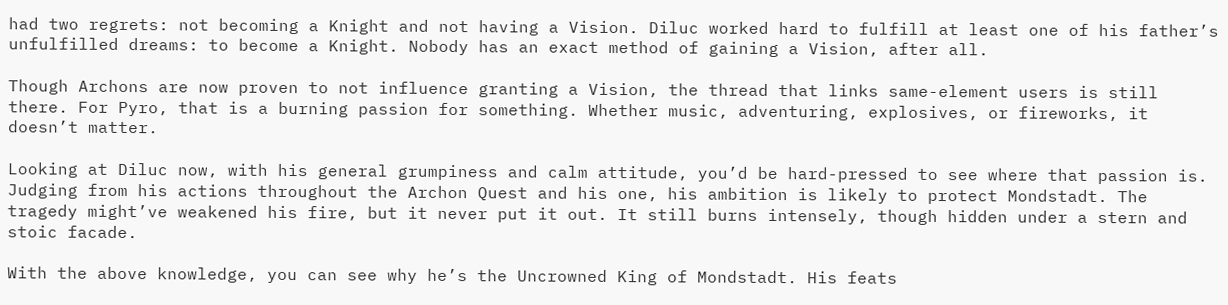had two regrets: not becoming a Knight and not having a Vision. Diluc worked hard to fulfill at least one of his father’s unfulfilled dreams: to become a Knight. Nobody has an exact method of gaining a Vision, after all.

Though Archons are now proven to not influence granting a Vision, the thread that links same-element users is still there. For Pyro, that is a burning passion for something. Whether music, adventuring, explosives, or fireworks, it doesn’t matter.

Looking at Diluc now, with his general grumpiness and calm attitude, you’d be hard-pressed to see where that passion is. Judging from his actions throughout the Archon Quest and his one, his ambition is likely to protect Mondstadt. The tragedy might’ve weakened his fire, but it never put it out. It still burns intensely, though hidden under a stern and stoic facade.

With the above knowledge, you can see why he’s the Uncrowned King of Mondstadt. His feats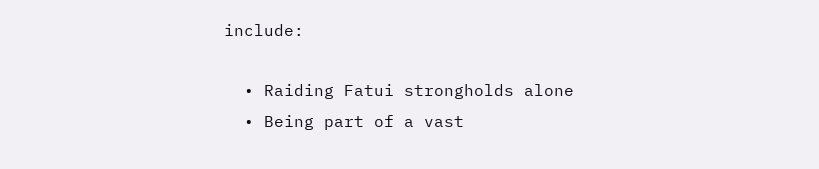include:

  • Raiding Fatui strongholds alone
  • Being part of a vast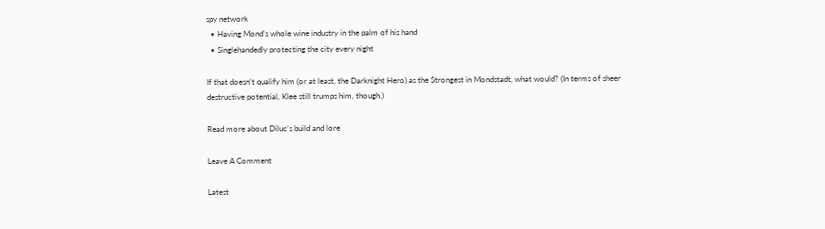spy network
  • Having Mond’s whole wine industry in the palm of his hand
  • Singlehandedly protecting the city every night

If that doesn’t qualify him (or at least, the Darknight Hero) as the Strongest in Mondstadt, what would? (In terms of sheer destructive potential, Klee still trumps him, though.)

Read more about Diluc’s build and lore

Leave A Comment

Latest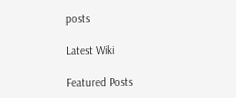posts

Latest Wiki

Featured Posts